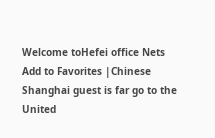Welcome toHefei office Nets
Add to Favorites |Chinese
Shanghai guest is far go to the United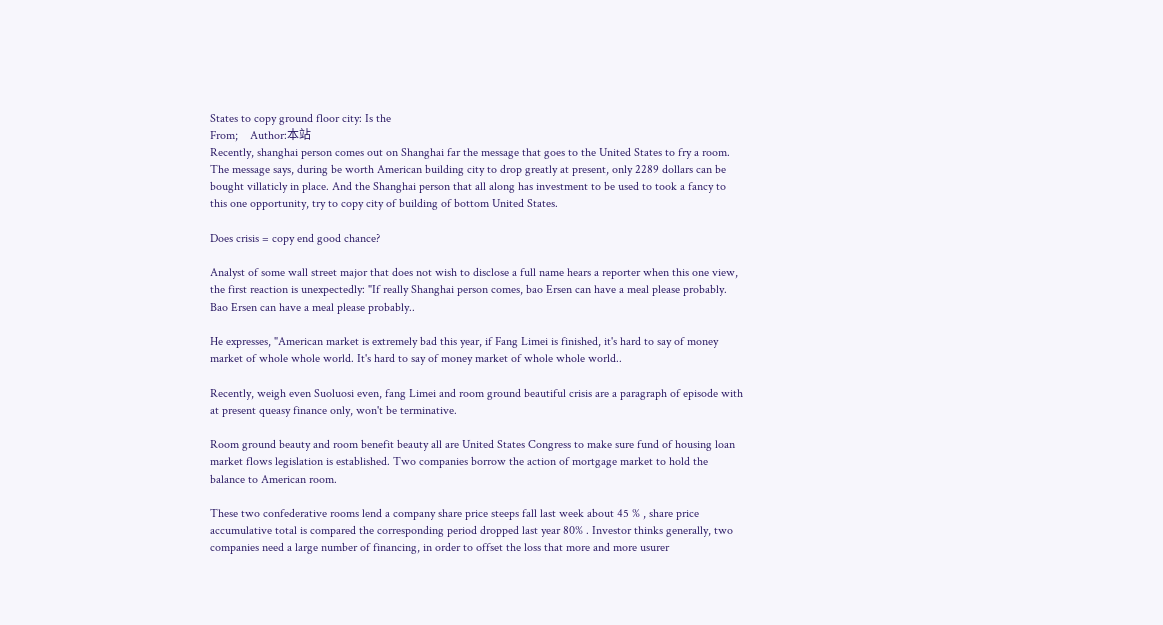States to copy ground floor city: Is the
From;    Author:本站
Recently, shanghai person comes out on Shanghai far the message that goes to the United States to fry a room. The message says, during be worth American building city to drop greatly at present, only 2289 dollars can be bought villaticly in place. And the Shanghai person that all along has investment to be used to took a fancy to this one opportunity, try to copy city of building of bottom United States.

Does crisis = copy end good chance?

Analyst of some wall street major that does not wish to disclose a full name hears a reporter when this one view, the first reaction is unexpectedly: "If really Shanghai person comes, bao Ersen can have a meal please probably. Bao Ersen can have a meal please probably..

He expresses, "American market is extremely bad this year, if Fang Limei is finished, it's hard to say of money market of whole whole world. It's hard to say of money market of whole whole world..

Recently, weigh even Suoluosi even, fang Limei and room ground beautiful crisis are a paragraph of episode with at present queasy finance only, won't be terminative.

Room ground beauty and room benefit beauty all are United States Congress to make sure fund of housing loan market flows legislation is established. Two companies borrow the action of mortgage market to hold the balance to American room.

These two confederative rooms lend a company share price steeps fall last week about 45 % , share price accumulative total is compared the corresponding period dropped last year 80% . Investor thinks generally, two companies need a large number of financing, in order to offset the loss that more and more usurer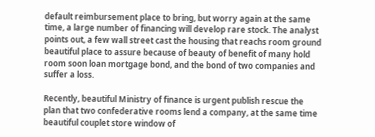default reimbursement place to bring, but worry again at the same time, a large number of financing will develop rare stock. The analyst points out, a few wall street cast the housing that reachs room ground beautiful place to assure because of beauty of benefit of many hold room soon loan mortgage bond, and the bond of two companies and suffer a loss.

Recently, beautiful Ministry of finance is urgent publish rescue the plan that two confederative rooms lend a company, at the same time beautiful couplet store window of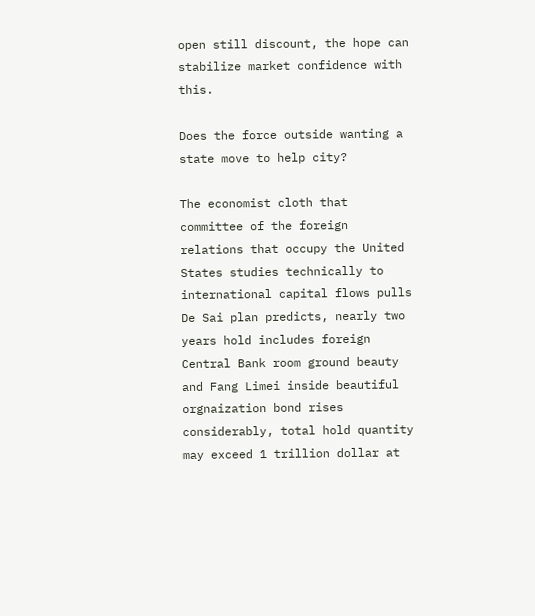open still discount, the hope can stabilize market confidence with this.

Does the force outside wanting a state move to help city?

The economist cloth that committee of the foreign relations that occupy the United States studies technically to international capital flows pulls De Sai plan predicts, nearly two years hold includes foreign Central Bank room ground beauty and Fang Limei inside beautiful orgnaization bond rises considerably, total hold quantity may exceed 1 trillion dollar at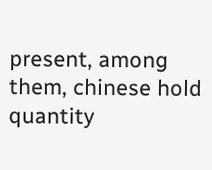present, among them, chinese hold quantity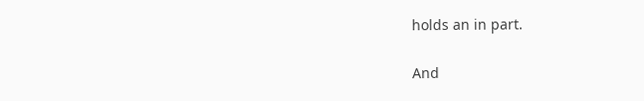holds an in part.

And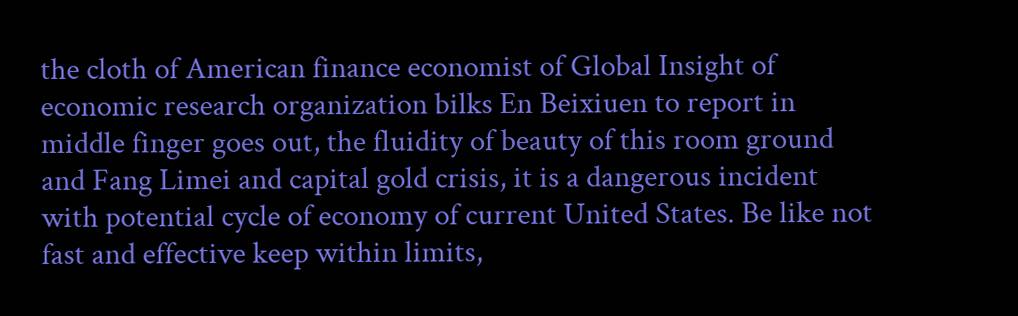the cloth of American finance economist of Global Insight of economic research organization bilks En Beixiuen to report in middle finger goes out, the fluidity of beauty of this room ground and Fang Limei and capital gold crisis, it is a dangerous incident with potential cycle of economy of current United States. Be like not fast and effective keep within limits,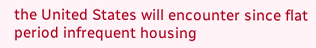the United States will encounter since flat period infrequent housing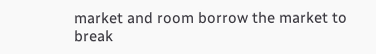market and room borrow the market to break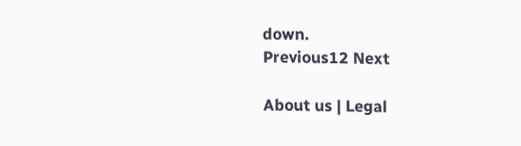down.
Previous12 Next

About us | Legal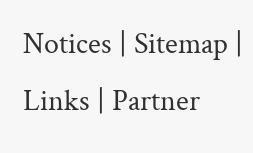Notices | Sitemap | Links | Partner